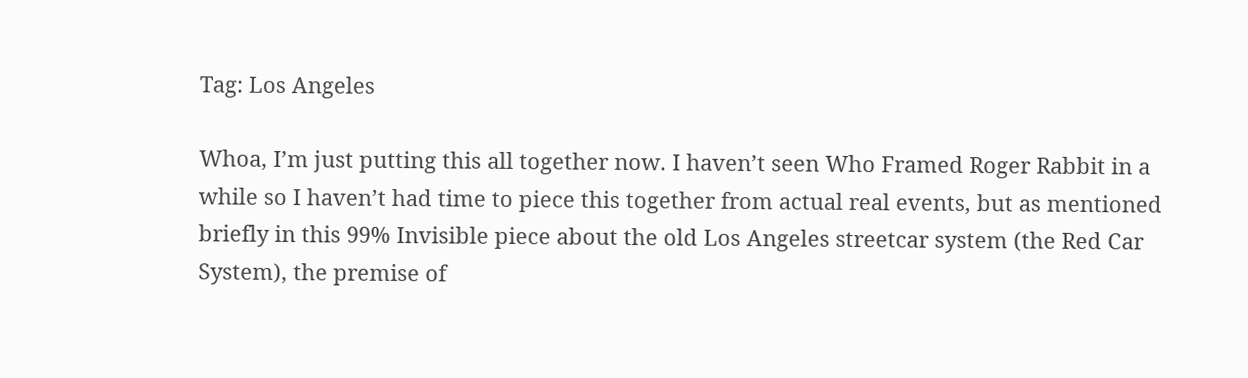Tag: Los Angeles

Whoa, I’m just putting this all together now. I haven’t seen Who Framed Roger Rabbit in a while so I haven’t had time to piece this together from actual real events, but as mentioned briefly in this 99% Invisible piece about the old Los Angeles streetcar system (the Red Car System), the premise of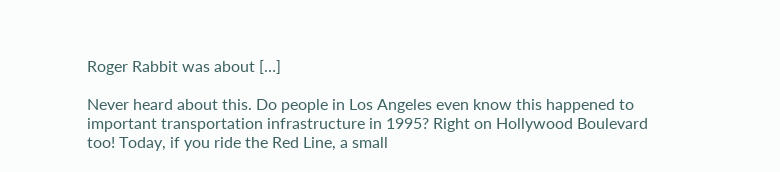Roger Rabbit was about […]

Never heard about this. Do people in Los Angeles even know this happened to important transportation infrastructure in 1995? Right on Hollywood Boulevard too! Today, if you ride the Red Line, a small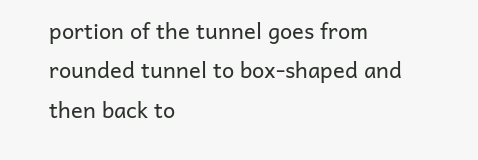portion of the tunnel goes from rounded tunnel to box-shaped and then back to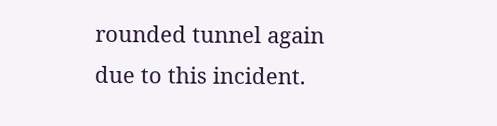rounded tunnel again due to this incident.